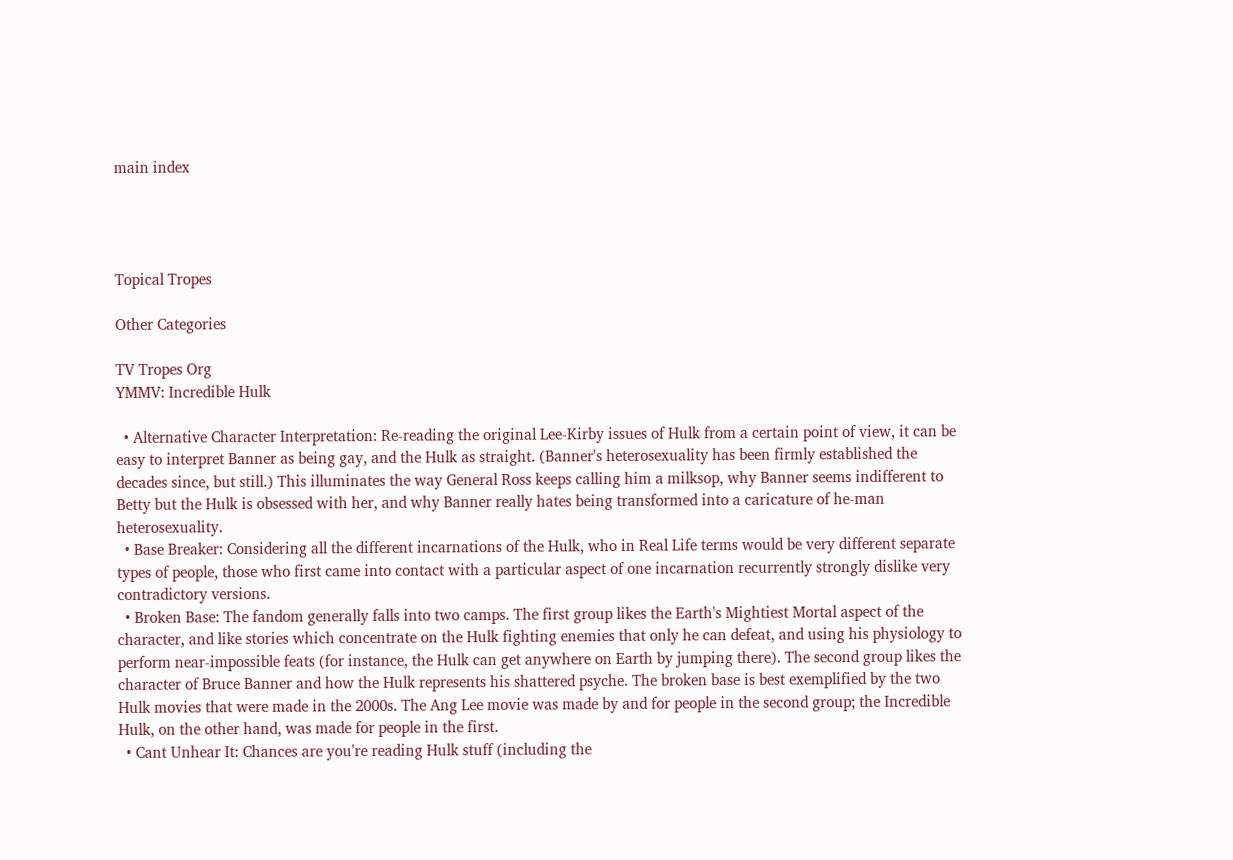main index




Topical Tropes

Other Categories

TV Tropes Org
YMMV: Incredible Hulk

  • Alternative Character Interpretation: Re-reading the original Lee-Kirby issues of Hulk from a certain point of view, it can be easy to interpret Banner as being gay, and the Hulk as straight. (Banner's heterosexuality has been firmly established the decades since, but still.) This illuminates the way General Ross keeps calling him a milksop, why Banner seems indifferent to Betty but the Hulk is obsessed with her, and why Banner really hates being transformed into a caricature of he-man heterosexuality.
  • Base Breaker: Considering all the different incarnations of the Hulk, who in Real Life terms would be very different separate types of people, those who first came into contact with a particular aspect of one incarnation recurrently strongly dislike very contradictory versions.
  • Broken Base: The fandom generally falls into two camps. The first group likes the Earth's Mightiest Mortal aspect of the character, and like stories which concentrate on the Hulk fighting enemies that only he can defeat, and using his physiology to perform near-impossible feats (for instance, the Hulk can get anywhere on Earth by jumping there). The second group likes the character of Bruce Banner and how the Hulk represents his shattered psyche. The broken base is best exemplified by the two Hulk movies that were made in the 2000s. The Ang Lee movie was made by and for people in the second group; the Incredible Hulk, on the other hand, was made for people in the first.
  • Cant Unhear It: Chances are you're reading Hulk stuff (including the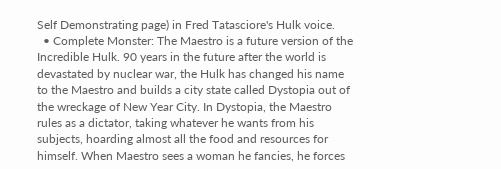Self Demonstrating page) in Fred Tatasciore's Hulk voice.
  • Complete Monster: The Maestro is a future version of the Incredible Hulk. 90 years in the future after the world is devastated by nuclear war, the Hulk has changed his name to the Maestro and builds a city state called Dystopia out of the wreckage of New Year City. In Dystopia, the Maestro rules as a dictator, taking whatever he wants from his subjects, hoarding almost all the food and resources for himself. When Maestro sees a woman he fancies, he forces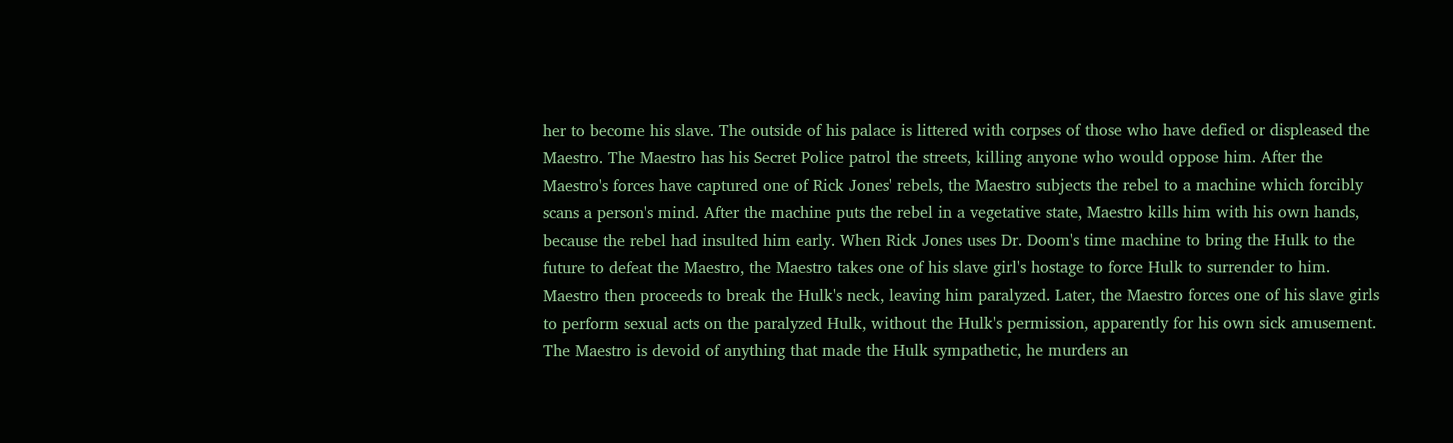her to become his slave. The outside of his palace is littered with corpses of those who have defied or displeased the Maestro. The Maestro has his Secret Police patrol the streets, killing anyone who would oppose him. After the Maestro's forces have captured one of Rick Jones' rebels, the Maestro subjects the rebel to a machine which forcibly scans a person's mind. After the machine puts the rebel in a vegetative state, Maestro kills him with his own hands, because the rebel had insulted him early. When Rick Jones uses Dr. Doom's time machine to bring the Hulk to the future to defeat the Maestro, the Maestro takes one of his slave girl's hostage to force Hulk to surrender to him. Maestro then proceeds to break the Hulk's neck, leaving him paralyzed. Later, the Maestro forces one of his slave girls to perform sexual acts on the paralyzed Hulk, without the Hulk's permission, apparently for his own sick amusement. The Maestro is devoid of anything that made the Hulk sympathetic, he murders an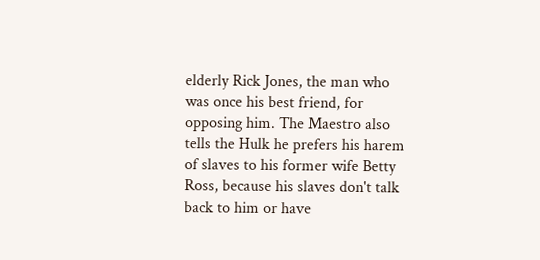elderly Rick Jones, the man who was once his best friend, for opposing him. The Maestro also tells the Hulk he prefers his harem of slaves to his former wife Betty Ross, because his slaves don't talk back to him or have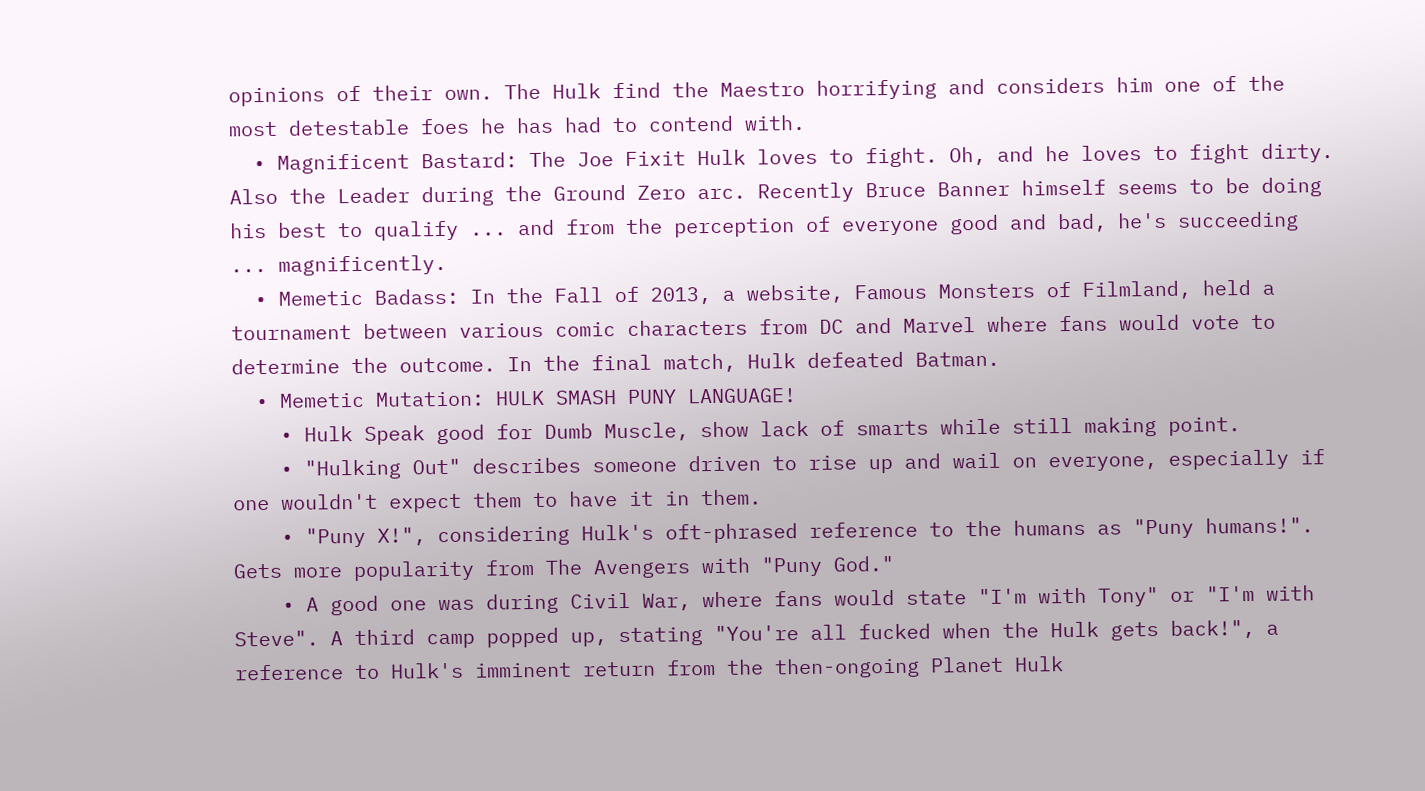opinions of their own. The Hulk find the Maestro horrifying and considers him one of the most detestable foes he has had to contend with.
  • Magnificent Bastard: The Joe Fixit Hulk loves to fight. Oh, and he loves to fight dirty. Also the Leader during the Ground Zero arc. Recently Bruce Banner himself seems to be doing his best to qualify ... and from the perception of everyone good and bad, he's succeeding ... magnificently.
  • Memetic Badass: In the Fall of 2013, a website, Famous Monsters of Filmland, held a tournament between various comic characters from DC and Marvel where fans would vote to determine the outcome. In the final match, Hulk defeated Batman.
  • Memetic Mutation: HULK SMASH PUNY LANGUAGE!
    • Hulk Speak good for Dumb Muscle, show lack of smarts while still making point.
    • "Hulking Out" describes someone driven to rise up and wail on everyone, especially if one wouldn't expect them to have it in them.
    • "Puny X!", considering Hulk's oft-phrased reference to the humans as "Puny humans!". Gets more popularity from The Avengers with "Puny God."
    • A good one was during Civil War, where fans would state "I'm with Tony" or "I'm with Steve". A third camp popped up, stating "You're all fucked when the Hulk gets back!", a reference to Hulk's imminent return from the then-ongoing Planet Hulk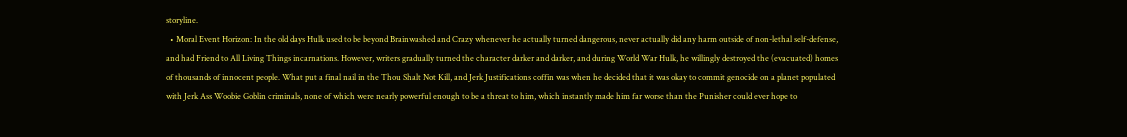storyline.
  • Moral Event Horizon: In the old days Hulk used to be beyond Brainwashed and Crazy whenever he actually turned dangerous, never actually did any harm outside of non-lethal self-defense, and had Friend to All Living Things incarnations. However, writers gradually turned the character darker and darker, and during World War Hulk, he willingly destroyed the (evacuated) homes of thousands of innocent people. What put a final nail in the Thou Shalt Not Kill, and Jerk Justifications coffin was when he decided that it was okay to commit genocide on a planet populated with Jerk Ass Woobie Goblin criminals, none of which were nearly powerful enough to be a threat to him, which instantly made him far worse than the Punisher could ever hope to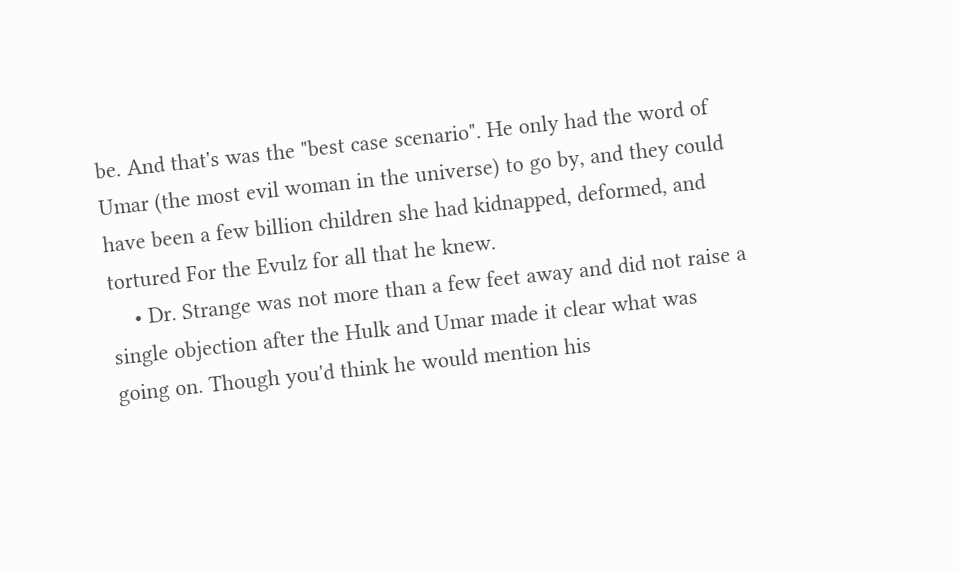be. And that's was the "best case scenario". He only had the word of Umar (the most evil woman in the universe) to go by, and they could have been a few billion children she had kidnapped, deformed, and tortured For the Evulz for all that he knew.
    • Dr. Strange was not more than a few feet away and did not raise a single objection after the Hulk and Umar made it clear what was going on. Though you'd think he would mention his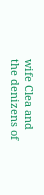wife Clea and the denizens of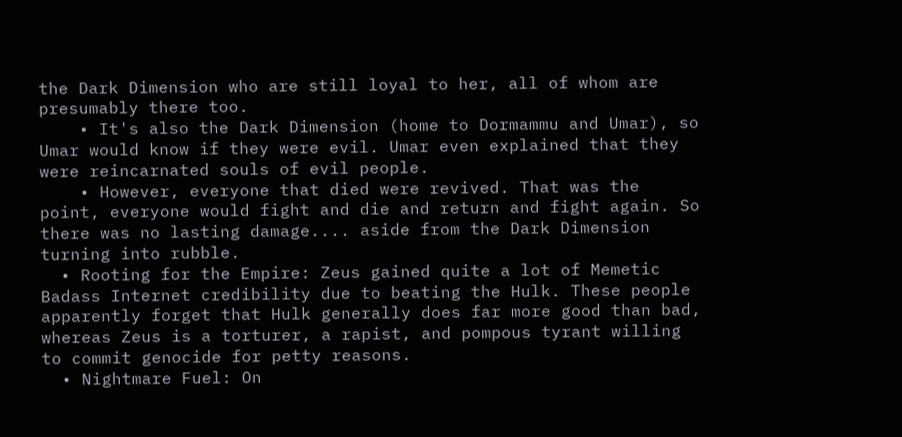the Dark Dimension who are still loyal to her, all of whom are presumably there too.
    • It's also the Dark Dimension (home to Dormammu and Umar), so Umar would know if they were evil. Umar even explained that they were reincarnated souls of evil people.
    • However, everyone that died were revived. That was the point, everyone would fight and die and return and fight again. So there was no lasting damage.... aside from the Dark Dimension turning into rubble.
  • Rooting for the Empire: Zeus gained quite a lot of Memetic Badass Internet credibility due to beating the Hulk. These people apparently forget that Hulk generally does far more good than bad, whereas Zeus is a torturer, a rapist, and pompous tyrant willing to commit genocide for petty reasons.
  • Nightmare Fuel: On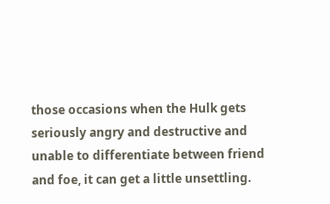those occasions when the Hulk gets seriously angry and destructive and unable to differentiate between friend and foe, it can get a little unsettling.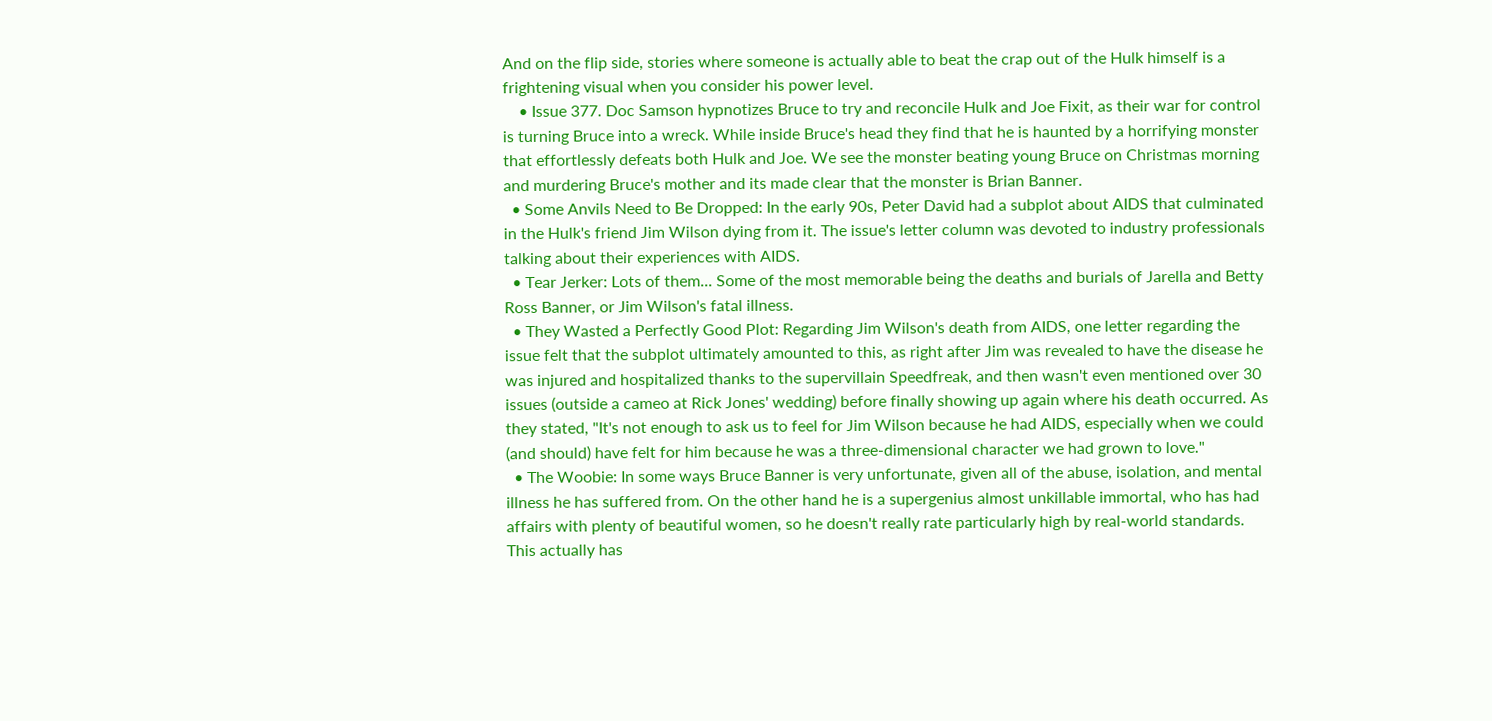And on the flip side, stories where someone is actually able to beat the crap out of the Hulk himself is a frightening visual when you consider his power level.
    • Issue 377. Doc Samson hypnotizes Bruce to try and reconcile Hulk and Joe Fixit, as their war for control is turning Bruce into a wreck. While inside Bruce's head they find that he is haunted by a horrifying monster that effortlessly defeats both Hulk and Joe. We see the monster beating young Bruce on Christmas morning and murdering Bruce's mother and its made clear that the monster is Brian Banner.
  • Some Anvils Need to Be Dropped: In the early 90s, Peter David had a subplot about AIDS that culminated in the Hulk's friend Jim Wilson dying from it. The issue's letter column was devoted to industry professionals talking about their experiences with AIDS.
  • Tear Jerker: Lots of them... Some of the most memorable being the deaths and burials of Jarella and Betty Ross Banner, or Jim Wilson's fatal illness.
  • They Wasted a Perfectly Good Plot: Regarding Jim Wilson's death from AIDS, one letter regarding the issue felt that the subplot ultimately amounted to this, as right after Jim was revealed to have the disease he was injured and hospitalized thanks to the supervillain Speedfreak, and then wasn't even mentioned over 30 issues (outside a cameo at Rick Jones' wedding) before finally showing up again where his death occurred. As they stated, "It's not enough to ask us to feel for Jim Wilson because he had AIDS, especially when we could (and should) have felt for him because he was a three-dimensional character we had grown to love."
  • The Woobie: In some ways Bruce Banner is very unfortunate, given all of the abuse, isolation, and mental illness he has suffered from. On the other hand he is a supergenius almost unkillable immortal, who has had affairs with plenty of beautiful women, so he doesn't really rate particularly high by real-world standards. This actually has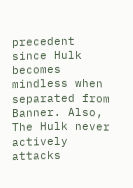precedent since Hulk becomes mindless when separated from Banner. Also, The Hulk never actively attacks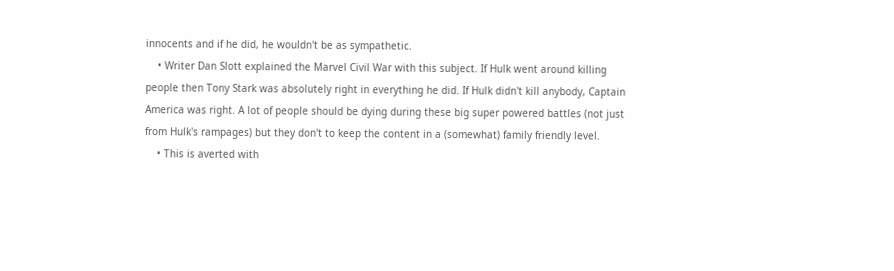innocents and if he did, he wouldn't be as sympathetic.
    • Writer Dan Slott explained the Marvel Civil War with this subject. If Hulk went around killing people then Tony Stark was absolutely right in everything he did. If Hulk didn't kill anybody, Captain America was right. A lot of people should be dying during these big super powered battles (not just from Hulk's rampages) but they don't to keep the content in a (somewhat) family friendly level.
    • This is averted with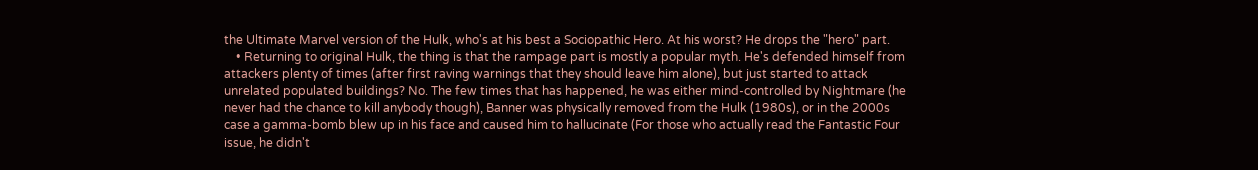the Ultimate Marvel version of the Hulk, who's at his best a Sociopathic Hero. At his worst? He drops the "hero" part.
    • Returning to original Hulk, the thing is that the rampage part is mostly a popular myth. He's defended himself from attackers plenty of times (after first raving warnings that they should leave him alone), but just started to attack unrelated populated buildings? No. The few times that has happened, he was either mind-controlled by Nightmare (he never had the chance to kill anybody though), Banner was physically removed from the Hulk (1980s), or in the 2000s case a gamma-bomb blew up in his face and caused him to hallucinate (For those who actually read the Fantastic Four issue, he didn't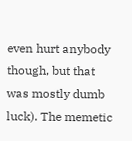even hurt anybody though, but that was mostly dumb luck). The memetic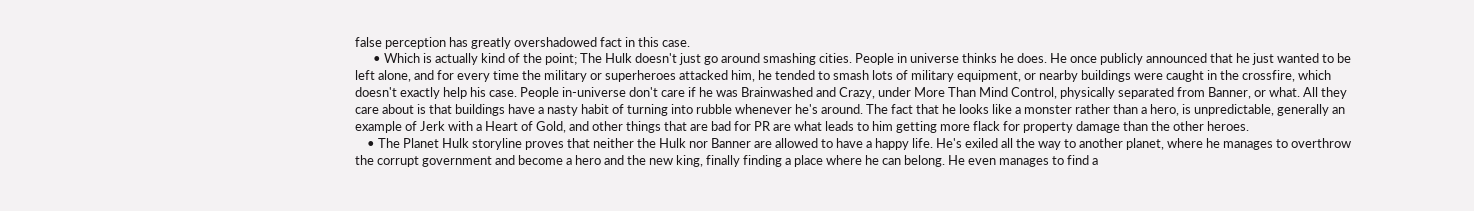false perception has greatly overshadowed fact in this case.
      • Which is actually kind of the point; The Hulk doesn't just go around smashing cities. People in universe thinks he does. He once publicly announced that he just wanted to be left alone, and for every time the military or superheroes attacked him, he tended to smash lots of military equipment, or nearby buildings were caught in the crossfire, which doesn't exactly help his case. People in-universe don't care if he was Brainwashed and Crazy, under More Than Mind Control, physically separated from Banner, or what. All they care about is that buildings have a nasty habit of turning into rubble whenever he's around. The fact that he looks like a monster rather than a hero, is unpredictable, generally an example of Jerk with a Heart of Gold, and other things that are bad for PR are what leads to him getting more flack for property damage than the other heroes.
    • The Planet Hulk storyline proves that neither the Hulk nor Banner are allowed to have a happy life. He's exiled all the way to another planet, where he manages to overthrow the corrupt government and become a hero and the new king, finally finding a place where he can belong. He even manages to find a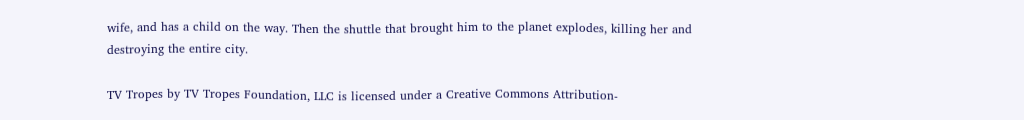wife, and has a child on the way. Then the shuttle that brought him to the planet explodes, killing her and destroying the entire city.

TV Tropes by TV Tropes Foundation, LLC is licensed under a Creative Commons Attribution-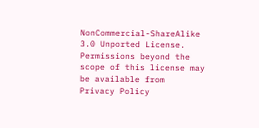NonCommercial-ShareAlike 3.0 Unported License.
Permissions beyond the scope of this license may be available from
Privacy Policy